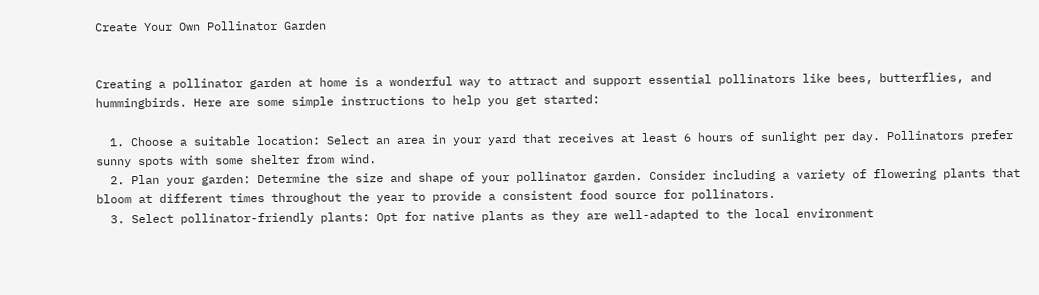Create Your Own Pollinator Garden


Creating a pollinator garden at home is a wonderful way to attract and support essential pollinators like bees, butterflies, and hummingbirds. Here are some simple instructions to help you get started:

  1. Choose a suitable location: Select an area in your yard that receives at least 6 hours of sunlight per day. Pollinators prefer sunny spots with some shelter from wind.
  2. Plan your garden: Determine the size and shape of your pollinator garden. Consider including a variety of flowering plants that bloom at different times throughout the year to provide a consistent food source for pollinators.
  3. Select pollinator-friendly plants: Opt for native plants as they are well-adapted to the local environment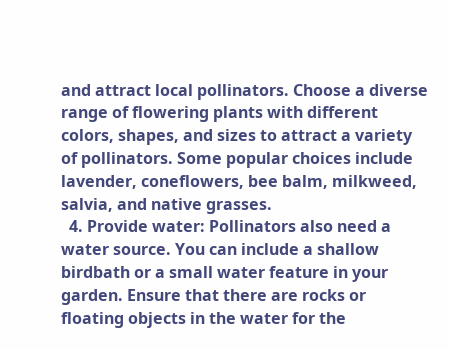and attract local pollinators. Choose a diverse range of flowering plants with different colors, shapes, and sizes to attract a variety of pollinators. Some popular choices include lavender, coneflowers, bee balm, milkweed, salvia, and native grasses.
  4. Provide water: Pollinators also need a water source. You can include a shallow birdbath or a small water feature in your garden. Ensure that there are rocks or floating objects in the water for the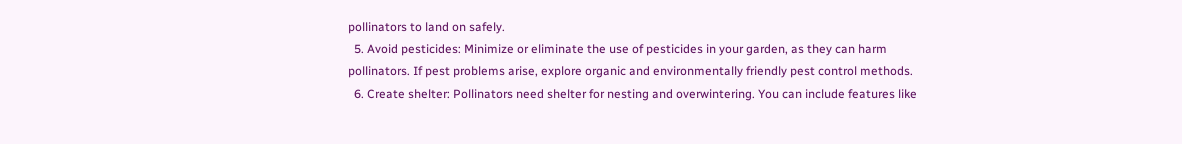pollinators to land on safely.
  5. Avoid pesticides: Minimize or eliminate the use of pesticides in your garden, as they can harm pollinators. If pest problems arise, explore organic and environmentally friendly pest control methods.
  6. Create shelter: Pollinators need shelter for nesting and overwintering. You can include features like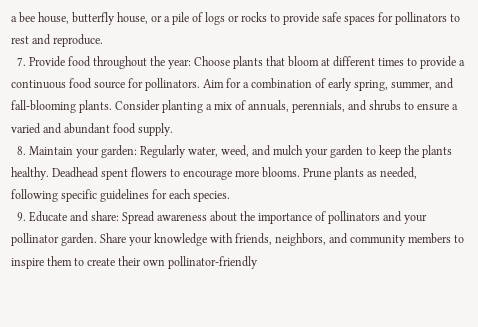a bee house, butterfly house, or a pile of logs or rocks to provide safe spaces for pollinators to rest and reproduce.
  7. Provide food throughout the year: Choose plants that bloom at different times to provide a continuous food source for pollinators. Aim for a combination of early spring, summer, and fall-blooming plants. Consider planting a mix of annuals, perennials, and shrubs to ensure a varied and abundant food supply.
  8. Maintain your garden: Regularly water, weed, and mulch your garden to keep the plants healthy. Deadhead spent flowers to encourage more blooms. Prune plants as needed, following specific guidelines for each species.
  9. Educate and share: Spread awareness about the importance of pollinators and your pollinator garden. Share your knowledge with friends, neighbors, and community members to inspire them to create their own pollinator-friendly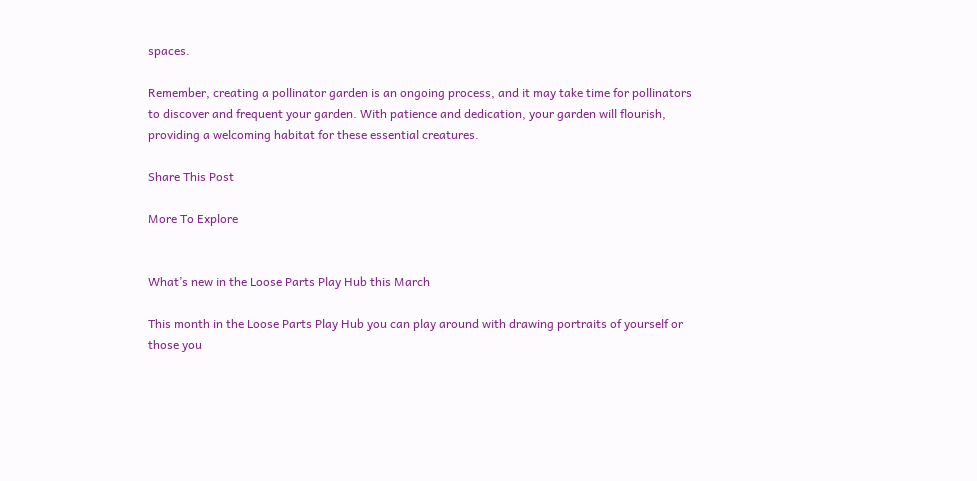spaces.

Remember, creating a pollinator garden is an ongoing process, and it may take time for pollinators to discover and frequent your garden. With patience and dedication, your garden will flourish, providing a welcoming habitat for these essential creatures.

Share This Post

More To Explore


What’s new in the Loose Parts Play Hub this March

This month in the Loose Parts Play Hub you can play around with drawing portraits of yourself or those you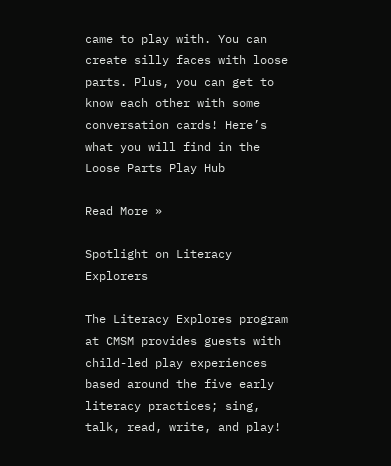came to play with. You can create silly faces with loose parts. Plus, you can get to know each other with some conversation cards! Here’s what you will find in the Loose Parts Play Hub

Read More »

Spotlight on Literacy Explorers

The Literacy Explores program at CMSM provides guests with child-led play experiences based around the five early literacy practices; sing, talk, read, write, and play!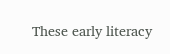These early literacy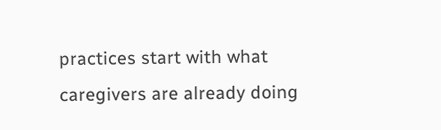practices start with what caregivers are already doing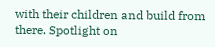with their children and build from there. Spotlight on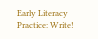Early Literacy Practice: Write!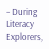– During Literacy Explorers,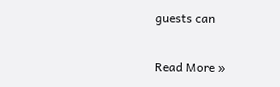guests can

Read More »